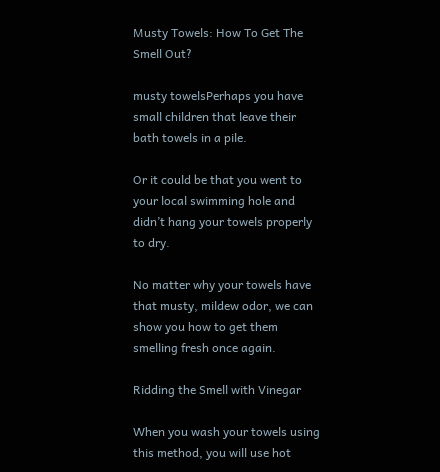Musty Towels: How To Get The Smell Out?

musty towelsPerhaps you have small children that leave their bath towels in a pile.

Or it could be that you went to your local swimming hole and didn’t hang your towels properly to dry.

No matter why your towels have that musty, mildew odor, we can show you how to get them smelling fresh once again.

Ridding the Smell with Vinegar

When you wash your towels using this method, you will use hot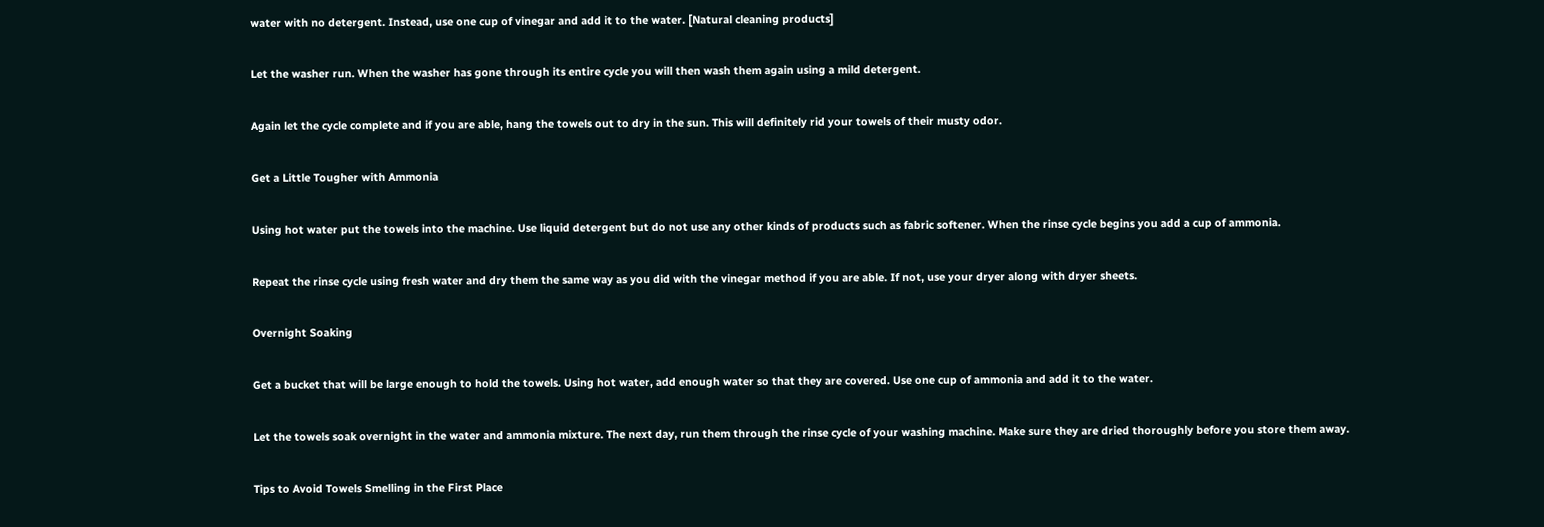water with no detergent. Instead, use one cup of vinegar and add it to the water. [Natural cleaning products]

Let the washer run. When the washer has gone through its entire cycle you will then wash them again using a mild detergent.

Again let the cycle complete and if you are able, hang the towels out to dry in the sun. This will definitely rid your towels of their musty odor.

Get a Little Tougher with Ammonia

Using hot water put the towels into the machine. Use liquid detergent but do not use any other kinds of products such as fabric softener. When the rinse cycle begins you add a cup of ammonia.

Repeat the rinse cycle using fresh water and dry them the same way as you did with the vinegar method if you are able. If not, use your dryer along with dryer sheets.

Overnight Soaking

Get a bucket that will be large enough to hold the towels. Using hot water, add enough water so that they are covered. Use one cup of ammonia and add it to the water.

Let the towels soak overnight in the water and ammonia mixture. The next day, run them through the rinse cycle of your washing machine. Make sure they are dried thoroughly before you store them away.

Tips to Avoid Towels Smelling in the First Place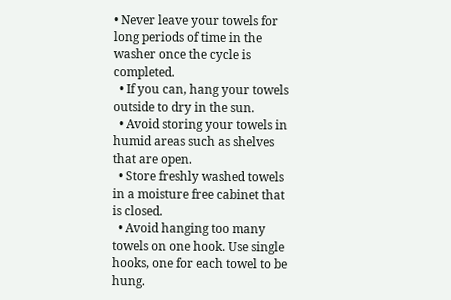• Never leave your towels for long periods of time in the washer once the cycle is completed.
  • If you can, hang your towels outside to dry in the sun.
  • Avoid storing your towels in humid areas such as shelves that are open.
  • Store freshly washed towels in a moisture free cabinet that is closed.
  • Avoid hanging too many towels on one hook. Use single hooks, one for each towel to be hung.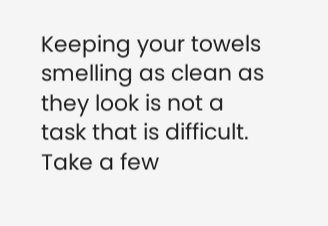Keeping your towels smelling as clean as they look is not a task that is difficult. Take a few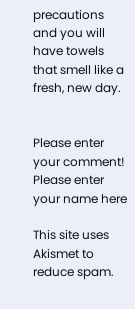precautions and you will have towels that smell like a fresh, new day.


Please enter your comment!
Please enter your name here

This site uses Akismet to reduce spam.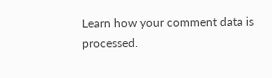Learn how your comment data is processed.